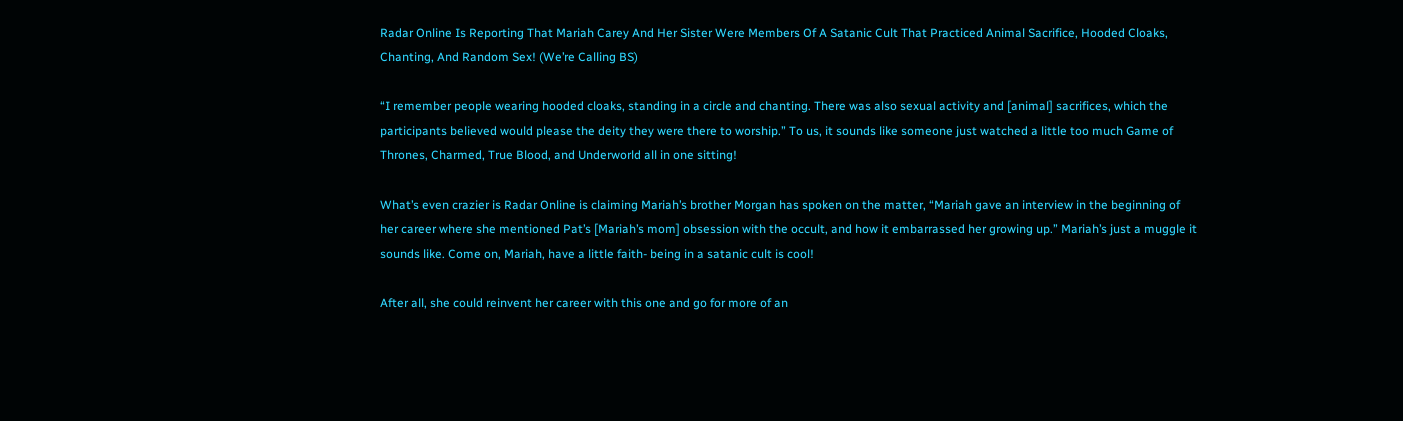Radar Online Is Reporting That Mariah Carey And Her Sister Were Members Of A Satanic Cult That Practiced Animal Sacrifice, Hooded Cloaks, Chanting, And Random Sex! (We’re Calling BS)

“I remember people wearing hooded cloaks, standing in a circle and chanting. There was also sexual activity and [animal] sacrifices, which the participants believed would please the deity they were there to worship.” To us, it sounds like someone just watched a little too much Game of Thrones, Charmed, True Blood, and Underworld all in one sitting!

What’s even crazier is Radar Online is claiming Mariah’s brother Morgan has spoken on the matter, “Mariah gave an interview in the beginning of her career where she mentioned Pat’s [Mariah’s mom] obsession with the occult, and how it embarrassed her growing up.” Mariah’s just a muggle it sounds like. Come on, Mariah, have a little faith- being in a satanic cult is cool!

After all, she could reinvent her career with this one and go for more of an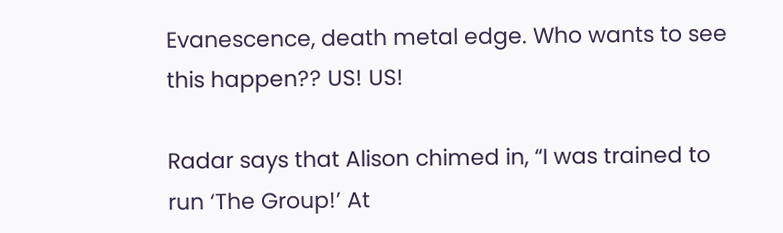Evanescence, death metal edge. Who wants to see this happen?? US! US!

Radar says that Alison chimed in, “I was trained to run ‘The Group!’ At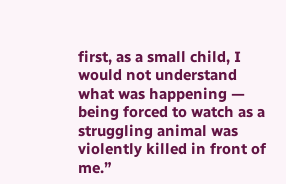first, as a small child, I would not understand what was happening — being forced to watch as a struggling animal was violently killed in front of me.”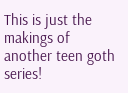This is just the makings of another teen goth series!